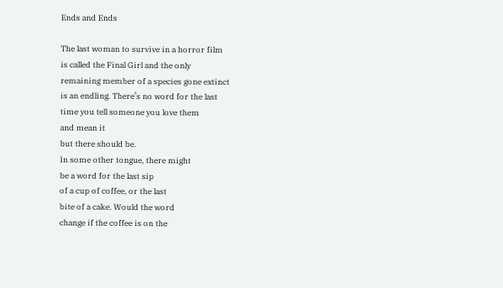Ends and Ends

The last woman to survive in a horror film
is called the Final Girl and the only
remaining member of a species gone extinct
is an endling. There’s no word for the last
time you tell someone you love them
and mean it
but there should be.
In some other tongue, there might
be a word for the last sip
of a cup of coffee, or the last
bite of a cake. Would the word
change if the coffee is on the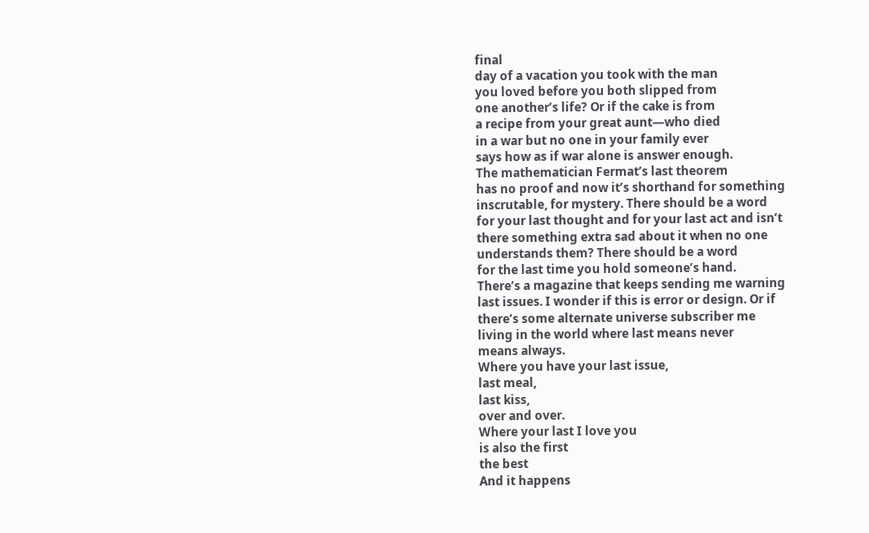final
day of a vacation you took with the man
you loved before you both slipped from
one another’s life? Or if the cake is from
a recipe from your great aunt—who died
in a war but no one in your family ever
says how as if war alone is answer enough.
The mathematician Fermat’s last theorem
has no proof and now it’s shorthand for something
inscrutable, for mystery. There should be a word
for your last thought and for your last act and isn’t
there something extra sad about it when no one
understands them? There should be a word
for the last time you hold someone’s hand.
There’s a magazine that keeps sending me warning
last issues. I wonder if this is error or design. Or if
there’s some alternate universe subscriber me
living in the world where last means never
means always.
Where you have your last issue,
last meal,
last kiss,
over and over.
Where your last I love you
is also the first
the best
And it happens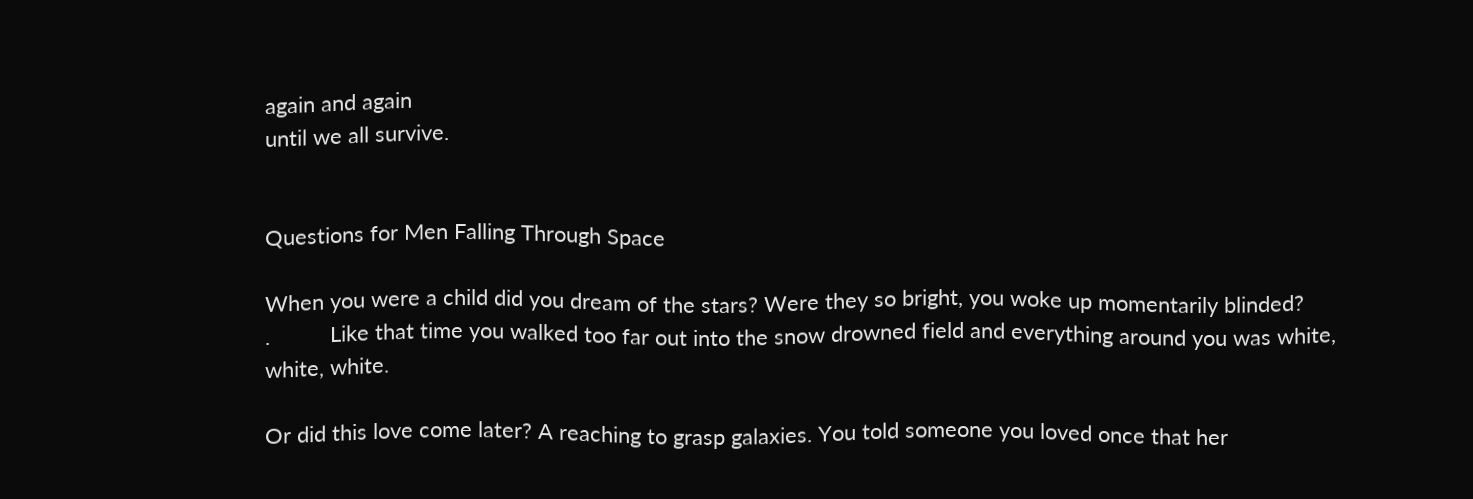again and again
until we all survive.


Questions for Men Falling Through Space

When you were a child did you dream of the stars? Were they so bright, you woke up momentarily blinded?
.          Like that time you walked too far out into the snow drowned field and everything around you was white, white, white.

Or did this love come later? A reaching to grasp galaxies. You told someone you loved once that her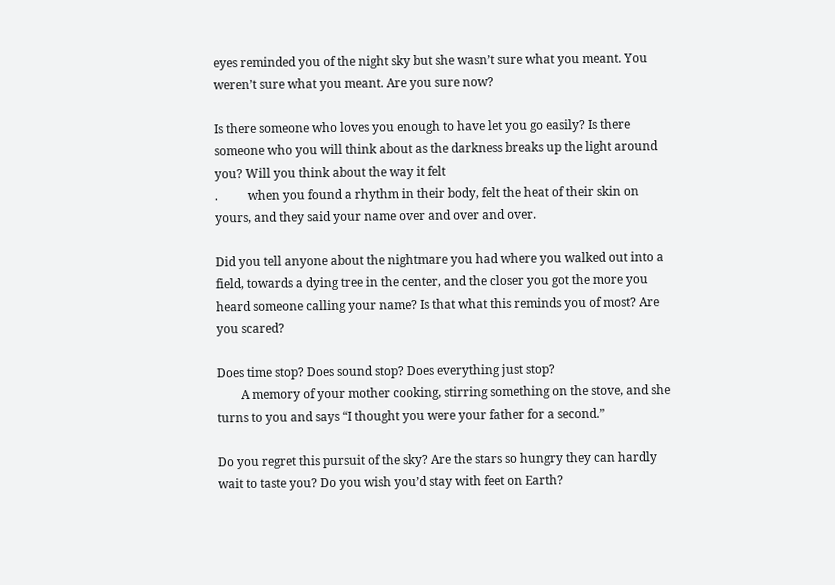eyes reminded you of the night sky but she wasn’t sure what you meant. You weren’t sure what you meant. Are you sure now?

Is there someone who loves you enough to have let you go easily? Is there someone who you will think about as the darkness breaks up the light around you? Will you think about the way it felt
.          when you found a rhythm in their body, felt the heat of their skin on yours, and they said your name over and over and over.

Did you tell anyone about the nightmare you had where you walked out into a field, towards a dying tree in the center, and the closer you got the more you heard someone calling your name? Is that what this reminds you of most? Are you scared?

Does time stop? Does sound stop? Does everything just stop?
        A memory of your mother cooking, stirring something on the stove, and she turns to you and says “I thought you were your father for a second.”

Do you regret this pursuit of the sky? Are the stars so hungry they can hardly wait to taste you? Do you wish you’d stay with feet on Earth?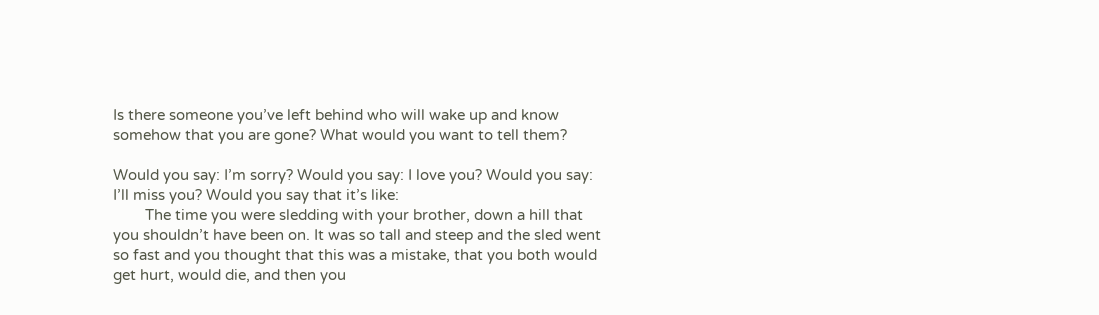Is there someone you’ve left behind who will wake up and know somehow that you are gone? What would you want to tell them?

Would you say: I’m sorry? Would you say: I love you? Would you say: I’ll miss you? Would you say that it’s like:
        The time you were sledding with your brother, down a hill that you shouldn’t have been on. It was so tall and steep and the sled went so fast and you thought that this was a mistake, that you both would get hurt, would die, and then you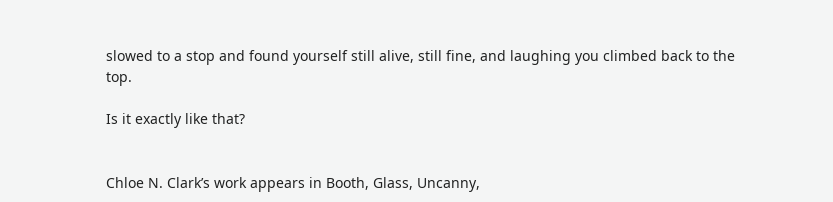slowed to a stop and found yourself still alive, still fine, and laughing you climbed back to the top.

Is it exactly like that?


Chloe N. Clark’s work appears in Booth, Glass, Uncanny,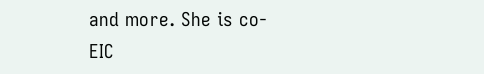and more. She is co-EIC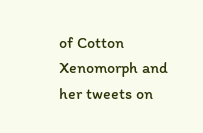of Cotton Xenomorph and her tweets on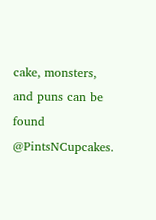cake, monsters, and puns can be found @PintsNCupcakes.